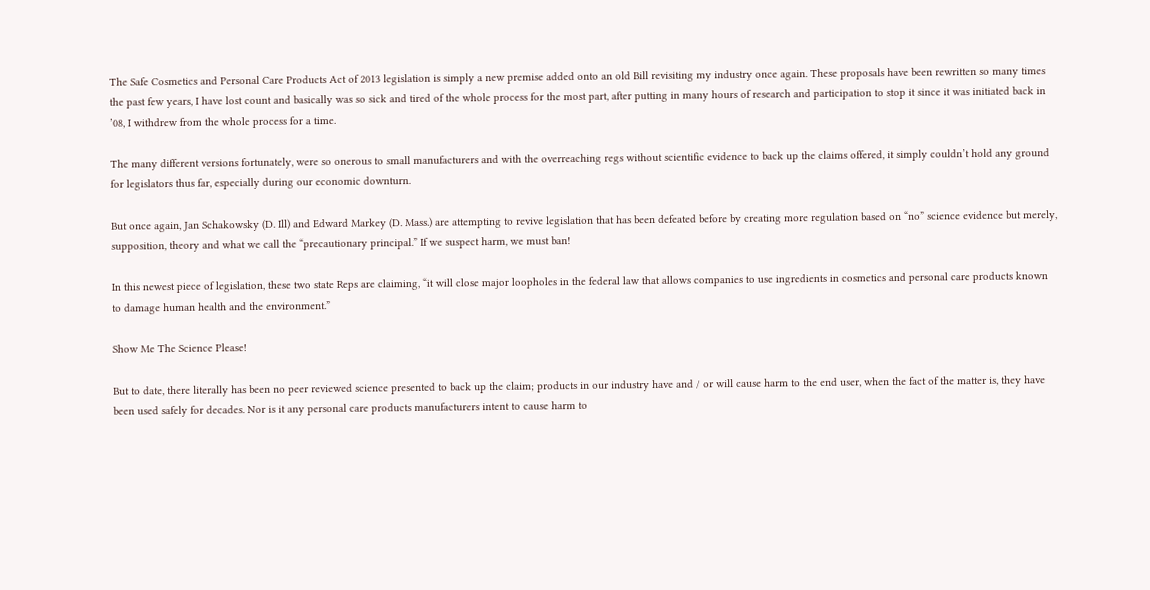The Safe Cosmetics and Personal Care Products Act of 2013 legislation is simply a new premise added onto an old Bill revisiting my industry once again. These proposals have been rewritten so many times the past few years, I have lost count and basically was so sick and tired of the whole process for the most part, after putting in many hours of research and participation to stop it since it was initiated back in ’08, I withdrew from the whole process for a time.

The many different versions fortunately, were so onerous to small manufacturers and with the overreaching regs without scientific evidence to back up the claims offered, it simply couldn’t hold any ground for legislators thus far, especially during our economic downturn.

But once again, Jan Schakowsky (D. Ill) and Edward Markey (D. Mass.) are attempting to revive legislation that has been defeated before by creating more regulation based on “no” science evidence but merely, supposition, theory and what we call the “precautionary principal.” If we suspect harm, we must ban!

In this newest piece of legislation, these two state Reps are claiming, “it will close major loopholes in the federal law that allows companies to use ingredients in cosmetics and personal care products known to damage human health and the environment.”

Show Me The Science Please!

But to date, there literally has been no peer reviewed science presented to back up the claim; products in our industry have and / or will cause harm to the end user, when the fact of the matter is, they have been used safely for decades. Nor is it any personal care products manufacturers intent to cause harm to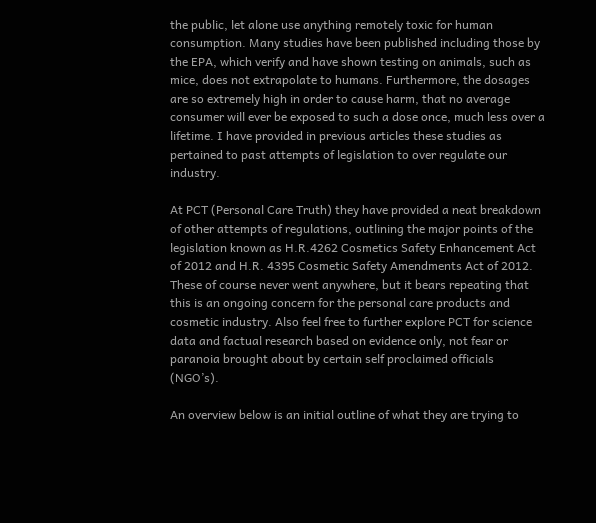the public, let alone use anything remotely toxic for human consumption. Many studies have been published including those by the EPA, which verify and have shown testing on animals, such as mice, does not extrapolate to humans. Furthermore, the dosages are so extremely high in order to cause harm, that no average consumer will ever be exposed to such a dose once, much less over a lifetime. I have provided in previous articles these studies as pertained to past attempts of legislation to over regulate our industry.

At PCT (Personal Care Truth) they have provided a neat breakdown of other attempts of regulations, outlining the major points of the legislation known as H.R.4262 Cosmetics Safety Enhancement Act of 2012 and H.R. 4395 Cosmetic Safety Amendments Act of 2012. These of course never went anywhere, but it bears repeating that this is an ongoing concern for the personal care products and cosmetic industry. Also feel free to further explore PCT for science data and factual research based on evidence only, not fear or paranoia brought about by certain self proclaimed officials (NGO’s).

An overview below is an initial outline of what they are trying to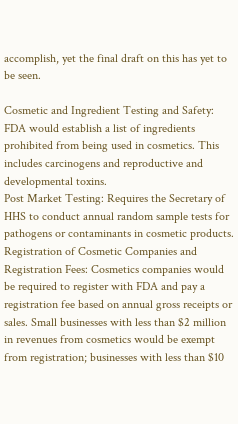accomplish, yet the final draft on this has yet to be seen.

Cosmetic and Ingredient Testing and Safety: FDA would establish a list of ingredients prohibited from being used in cosmetics. This includes carcinogens and reproductive and developmental toxins.
Post Market Testing: Requires the Secretary of HHS to conduct annual random sample tests for pathogens or contaminants in cosmetic products.
Registration of Cosmetic Companies and Registration Fees: Cosmetics companies would be required to register with FDA and pay a registration fee based on annual gross receipts or sales. Small businesses with less than $2 million in revenues from cosmetics would be exempt from registration; businesses with less than $10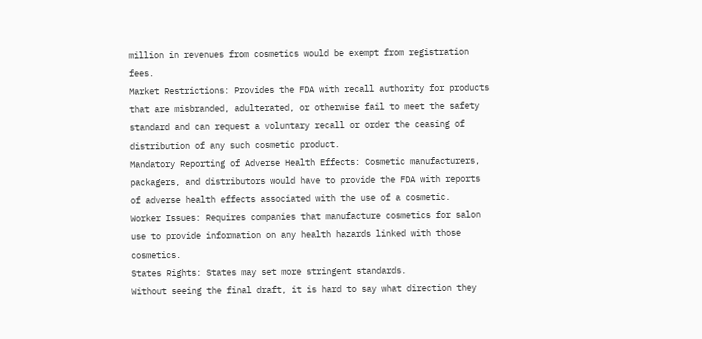million in revenues from cosmetics would be exempt from registration fees.
Market Restrictions: Provides the FDA with recall authority for products that are misbranded, adulterated, or otherwise fail to meet the safety standard and can request a voluntary recall or order the ceasing of distribution of any such cosmetic product.
Mandatory Reporting of Adverse Health Effects: Cosmetic manufacturers, packagers, and distributors would have to provide the FDA with reports of adverse health effects associated with the use of a cosmetic.
Worker Issues: Requires companies that manufacture cosmetics for salon use to provide information on any health hazards linked with those cosmetics.
States Rights: States may set more stringent standards.
Without seeing the final draft, it is hard to say what direction they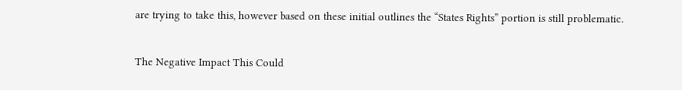are trying to take this, however based on these initial outlines the “States Rights” portion is still problematic.

The Negative Impact This Could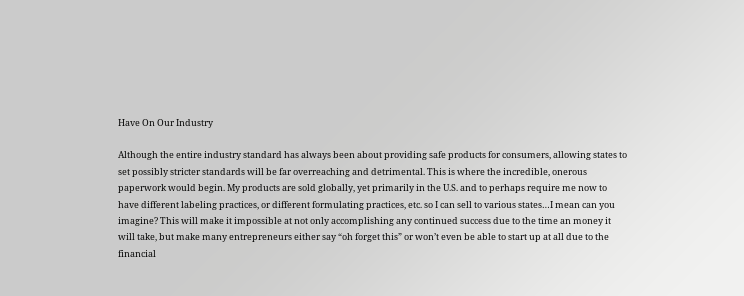Have On Our Industry

Although the entire industry standard has always been about providing safe products for consumers, allowing states to set possibly stricter standards will be far overreaching and detrimental. This is where the incredible, onerous paperwork would begin. My products are sold globally, yet primarily in the U.S. and to perhaps require me now to have different labeling practices, or different formulating practices, etc. so I can sell to various states…I mean can you imagine? This will make it impossible at not only accomplishing any continued success due to the time an money it will take, but make many entrepreneurs either say “oh forget this” or won’t even be able to start up at all due to the financial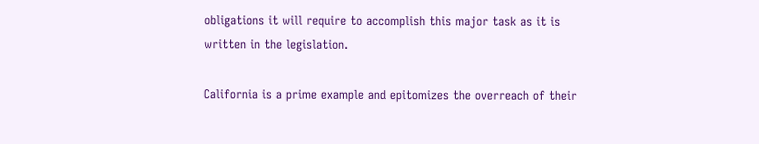obligations it will require to accomplish this major task as it is written in the legislation.

California is a prime example and epitomizes the overreach of their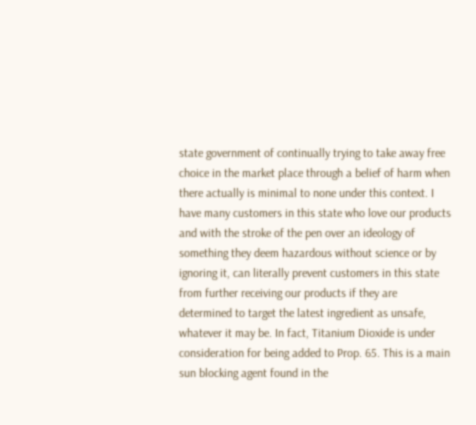state government of continually trying to take away free choice in the market place through a belief of harm when there actually is minimal to none under this context. I have many customers in this state who love our products and with the stroke of the pen over an ideology of something they deem hazardous without science or by ignoring it, can literally prevent customers in this state from further receiving our products if they are determined to target the latest ingredient as unsafe, whatever it may be. In fact, Titanium Dioxide is under consideration for being added to Prop. 65. This is a main sun blocking agent found in the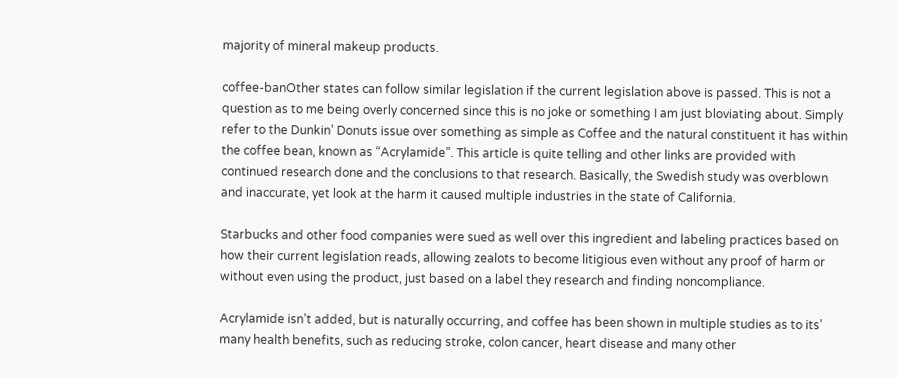majority of mineral makeup products.

coffee-banOther states can follow similar legislation if the current legislation above is passed. This is not a question as to me being overly concerned since this is no joke or something I am just bloviating about. Simply refer to the Dunkin’ Donuts issue over something as simple as Coffee and the natural constituent it has within the coffee bean, known as “Acrylamide”. This article is quite telling and other links are provided with continued research done and the conclusions to that research. Basically, the Swedish study was overblown and inaccurate, yet look at the harm it caused multiple industries in the state of California.

Starbucks and other food companies were sued as well over this ingredient and labeling practices based on how their current legislation reads, allowing zealots to become litigious even without any proof of harm or without even using the product, just based on a label they research and finding noncompliance.

Acrylamide isn’t added, but is naturally occurring, and coffee has been shown in multiple studies as to its’ many health benefits, such as reducing stroke, colon cancer, heart disease and many other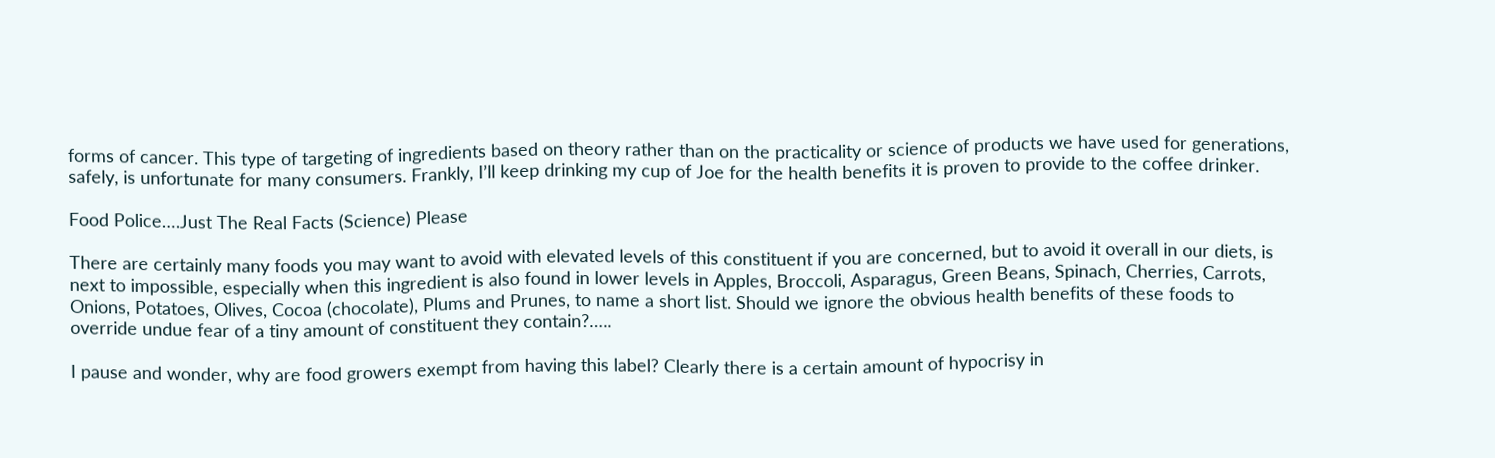forms of cancer. This type of targeting of ingredients based on theory rather than on the practicality or science of products we have used for generations, safely, is unfortunate for many consumers. Frankly, I’ll keep drinking my cup of Joe for the health benefits it is proven to provide to the coffee drinker.

Food Police….Just The Real Facts (Science) Please

There are certainly many foods you may want to avoid with elevated levels of this constituent if you are concerned, but to avoid it overall in our diets, is next to impossible, especially when this ingredient is also found in lower levels in Apples, Broccoli, Asparagus, Green Beans, Spinach, Cherries, Carrots, Onions, Potatoes, Olives, Cocoa (chocolate), Plums and Prunes, to name a short list. Should we ignore the obvious health benefits of these foods to override undue fear of a tiny amount of constituent they contain?…..

I pause and wonder, why are food growers exempt from having this label? Clearly there is a certain amount of hypocrisy in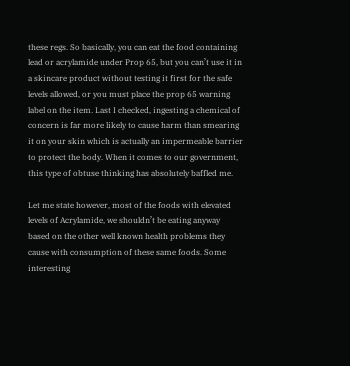these regs. So basically, you can eat the food containing lead or acrylamide under Prop 65, but you can’t use it in a skincare product without testing it first for the safe levels allowed, or you must place the prop 65 warning label on the item. Last I checked, ingesting a chemical of concern is far more likely to cause harm than smearing it on your skin which is actually an impermeable barrier to protect the body. When it comes to our government, this type of obtuse thinking has absolutely baffled me.

Let me state however, most of the foods with elevated levels of Acrylamide, we shouldn’t be eating anyway based on the other well known health problems they cause with consumption of these same foods. Some interesting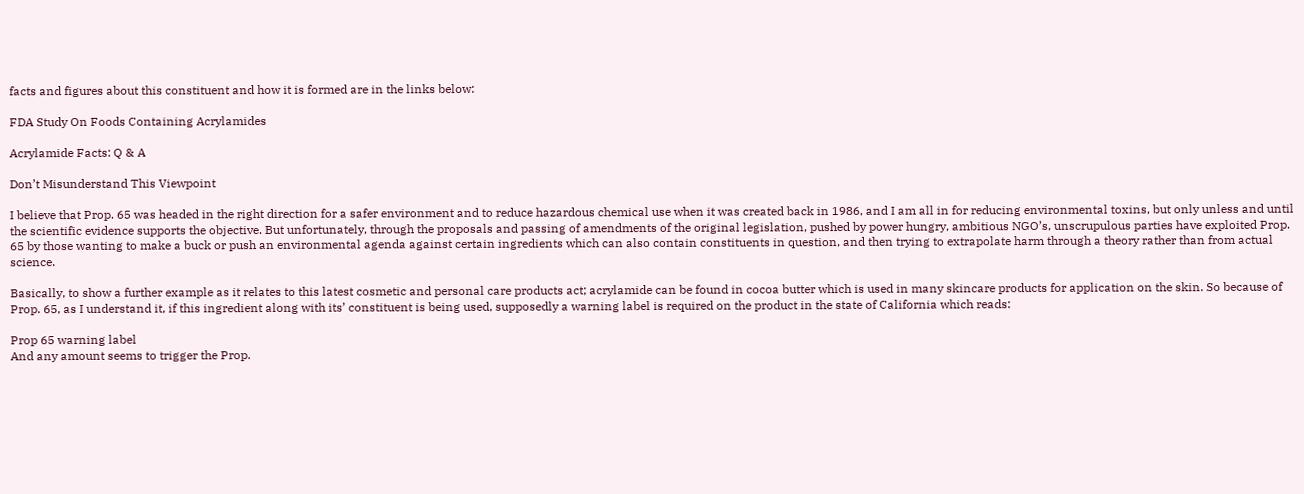facts and figures about this constituent and how it is formed are in the links below:

FDA Study On Foods Containing Acrylamides

Acrylamide Facts: Q & A

Don’t Misunderstand This Viewpoint

I believe that Prop. 65 was headed in the right direction for a safer environment and to reduce hazardous chemical use when it was created back in 1986, and I am all in for reducing environmental toxins, but only unless and until the scientific evidence supports the objective. But unfortunately, through the proposals and passing of amendments of the original legislation, pushed by power hungry, ambitious NGO’s, unscrupulous parties have exploited Prop. 65 by those wanting to make a buck or push an environmental agenda against certain ingredients which can also contain constituents in question, and then trying to extrapolate harm through a theory rather than from actual science.

Basically, to show a further example as it relates to this latest cosmetic and personal care products act; acrylamide can be found in cocoa butter which is used in many skincare products for application on the skin. So because of Prop. 65, as I understand it, if this ingredient along with its’ constituent is being used, supposedly a warning label is required on the product in the state of California which reads:

Prop 65 warning label
And any amount seems to trigger the Prop.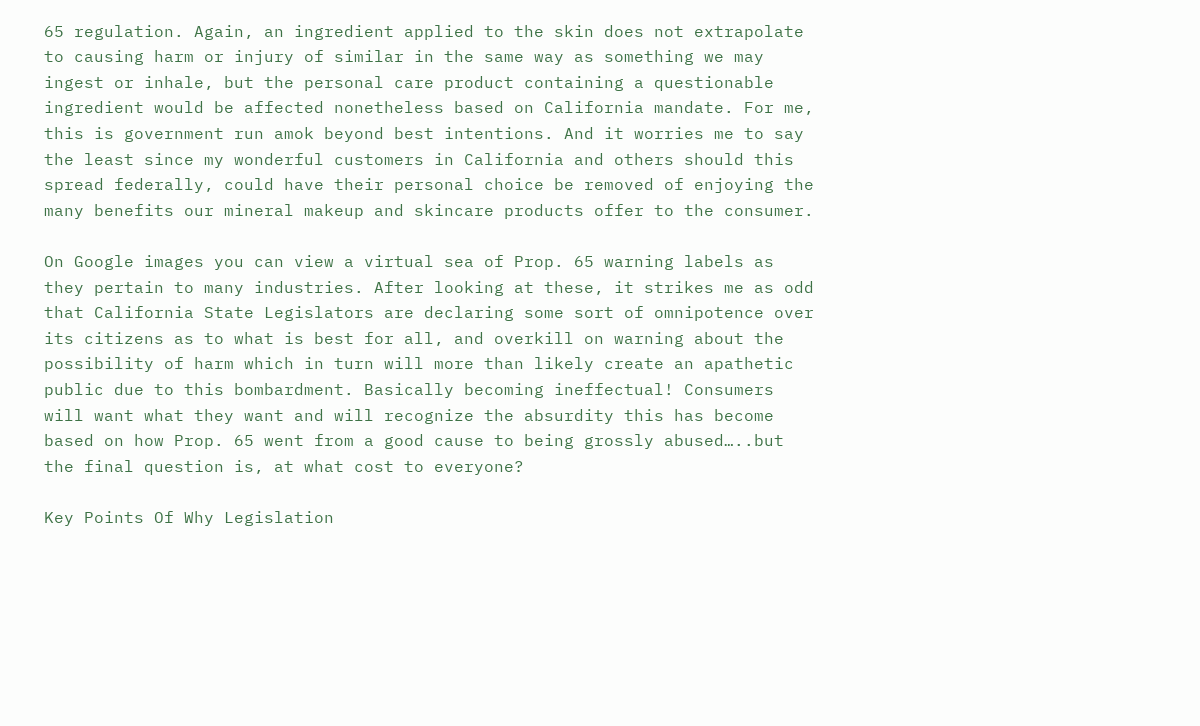65 regulation. Again, an ingredient applied to the skin does not extrapolate to causing harm or injury of similar in the same way as something we may ingest or inhale, but the personal care product containing a questionable ingredient would be affected nonetheless based on California mandate. For me, this is government run amok beyond best intentions. And it worries me to say the least since my wonderful customers in California and others should this spread federally, could have their personal choice be removed of enjoying the many benefits our mineral makeup and skincare products offer to the consumer.

On Google images you can view a virtual sea of Prop. 65 warning labels as they pertain to many industries. After looking at these, it strikes me as odd that California State Legislators are declaring some sort of omnipotence over its citizens as to what is best for all, and overkill on warning about the possibility of harm which in turn will more than likely create an apathetic public due to this bombardment. Basically becoming ineffectual! Consumers will want what they want and will recognize the absurdity this has become based on how Prop. 65 went from a good cause to being grossly abused…..but the final question is, at what cost to everyone?

Key Points Of Why Legislation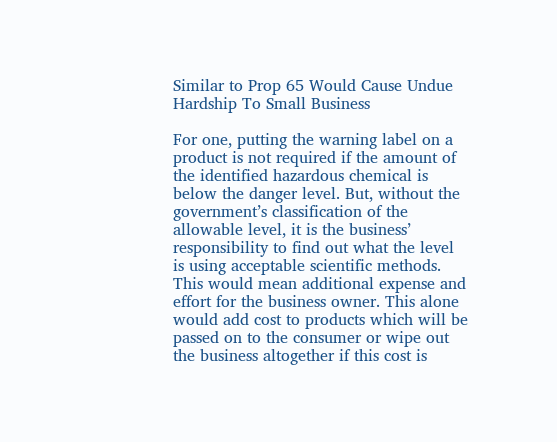Similar to Prop 65 Would Cause Undue Hardship To Small Business

For one, putting the warning label on a product is not required if the amount of the identified hazardous chemical is below the danger level. But, without the government’s classification of the allowable level, it is the business’ responsibility to find out what the level is using acceptable scientific methods. This would mean additional expense and effort for the business owner. This alone would add cost to products which will be passed on to the consumer or wipe out the business altogether if this cost is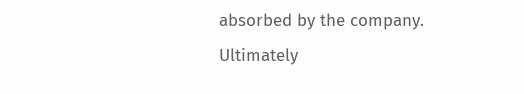absorbed by the company. Ultimately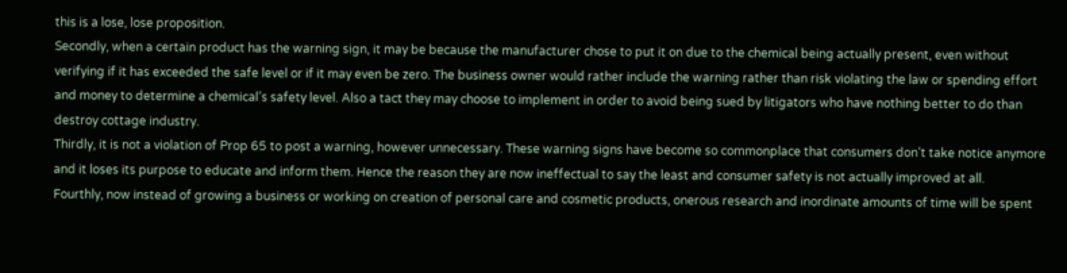this is a lose, lose proposition.
Secondly, when a certain product has the warning sign, it may be because the manufacturer chose to put it on due to the chemical being actually present, even without verifying if it has exceeded the safe level or if it may even be zero. The business owner would rather include the warning rather than risk violating the law or spending effort and money to determine a chemical’s safety level. Also a tact they may choose to implement in order to avoid being sued by litigators who have nothing better to do than destroy cottage industry.
Thirdly, it is not a violation of Prop 65 to post a warning, however unnecessary. These warning signs have become so commonplace that consumers don’t take notice anymore and it loses its purpose to educate and inform them. Hence the reason they are now ineffectual to say the least and consumer safety is not actually improved at all.
Fourthly, now instead of growing a business or working on creation of personal care and cosmetic products, onerous research and inordinate amounts of time will be spent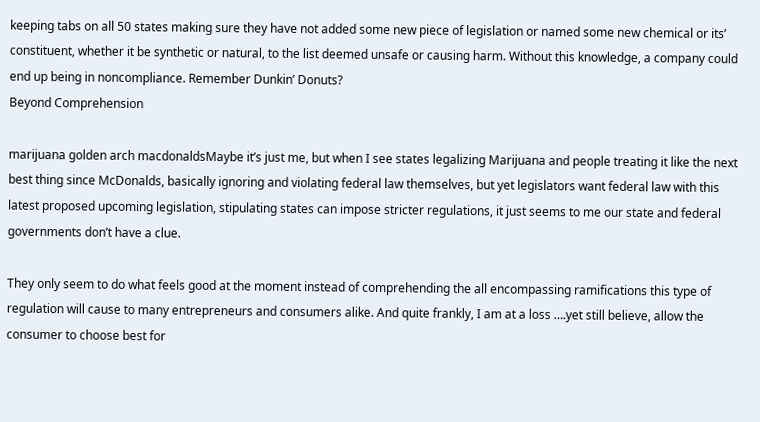keeping tabs on all 50 states making sure they have not added some new piece of legislation or named some new chemical or its’ constituent, whether it be synthetic or natural, to the list deemed unsafe or causing harm. Without this knowledge, a company could end up being in noncompliance. Remember Dunkin’ Donuts?
Beyond Comprehension

marijuana golden arch macdonaldsMaybe it’s just me, but when I see states legalizing Marijuana and people treating it like the next best thing since McDonalds, basically ignoring and violating federal law themselves, but yet legislators want federal law with this latest proposed upcoming legislation, stipulating states can impose stricter regulations, it just seems to me our state and federal governments don’t have a clue.

They only seem to do what feels good at the moment instead of comprehending the all encompassing ramifications this type of regulation will cause to many entrepreneurs and consumers alike. And quite frankly, I am at a loss ….yet still believe, allow the consumer to choose best for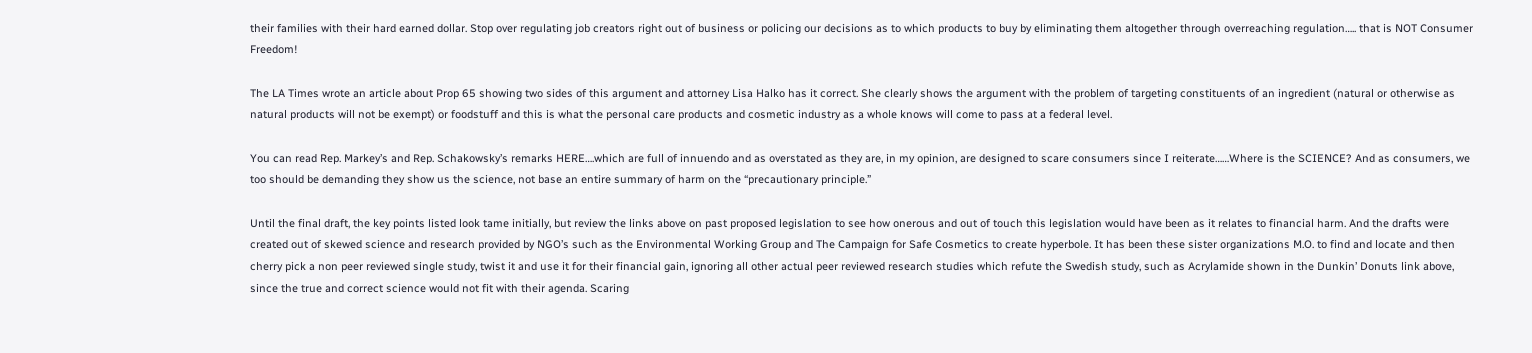their families with their hard earned dollar. Stop over regulating job creators right out of business or policing our decisions as to which products to buy by eliminating them altogether through overreaching regulation….. that is NOT Consumer Freedom!

The LA Times wrote an article about Prop 65 showing two sides of this argument and attorney Lisa Halko has it correct. She clearly shows the argument with the problem of targeting constituents of an ingredient (natural or otherwise as natural products will not be exempt) or foodstuff and this is what the personal care products and cosmetic industry as a whole knows will come to pass at a federal level.

You can read Rep. Markey’s and Rep. Schakowsky’s remarks HERE….which are full of innuendo and as overstated as they are, in my opinion, are designed to scare consumers since I reiterate……Where is the SCIENCE? And as consumers, we too should be demanding they show us the science, not base an entire summary of harm on the “precautionary principle.”

Until the final draft, the key points listed look tame initially, but review the links above on past proposed legislation to see how onerous and out of touch this legislation would have been as it relates to financial harm. And the drafts were created out of skewed science and research provided by NGO’s such as the Environmental Working Group and The Campaign for Safe Cosmetics to create hyperbole. It has been these sister organizations M.O. to find and locate and then cherry pick a non peer reviewed single study, twist it and use it for their financial gain, ignoring all other actual peer reviewed research studies which refute the Swedish study, such as Acrylamide shown in the Dunkin’ Donuts link above, since the true and correct science would not fit with their agenda. Scaring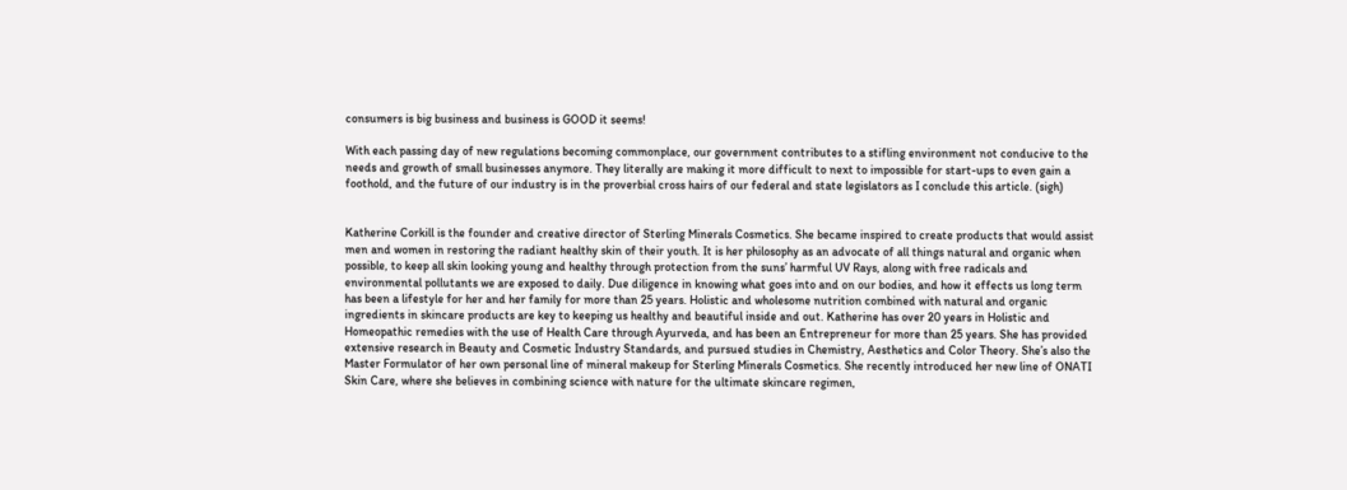consumers is big business and business is GOOD it seems!

With each passing day of new regulations becoming commonplace, our government contributes to a stifling environment not conducive to the needs and growth of small businesses anymore. They literally are making it more difficult to next to impossible for start-ups to even gain a foothold, and the future of our industry is in the proverbial cross hairs of our federal and state legislators as I conclude this article. (sigh)


Katherine Corkill is the founder and creative director of Sterling Minerals Cosmetics. She became inspired to create products that would assist men and women in restoring the radiant healthy skin of their youth. It is her philosophy as an advocate of all things natural and organic when possible, to keep all skin looking young and healthy through protection from the suns’ harmful UV Rays, along with free radicals and environmental pollutants we are exposed to daily. Due diligence in knowing what goes into and on our bodies, and how it effects us long term has been a lifestyle for her and her family for more than 25 years. Holistic and wholesome nutrition combined with natural and organic ingredients in skincare products are key to keeping us healthy and beautiful inside and out. Katherine has over 20 years in Holistic and Homeopathic remedies with the use of Health Care through Ayurveda, and has been an Entrepreneur for more than 25 years. She has provided extensive research in Beauty and Cosmetic Industry Standards, and pursued studies in Chemistry, Aesthetics and Color Theory. She’s also the Master Formulator of her own personal line of mineral makeup for Sterling Minerals Cosmetics. She recently introduced her new line of ONATI Skin Care, where she believes in combining science with nature for the ultimate skincare regimen,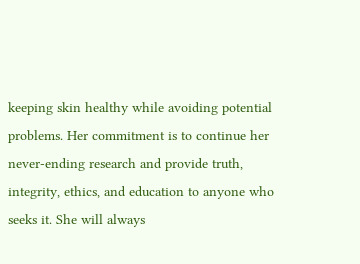keeping skin healthy while avoiding potential problems. Her commitment is to continue her never-ending research and provide truth, integrity, ethics, and education to anyone who seeks it. She will always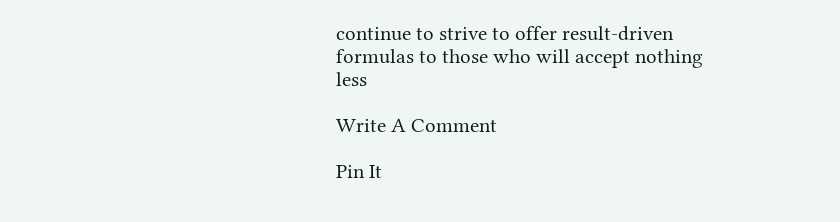continue to strive to offer result-driven formulas to those who will accept nothing less

Write A Comment

Pin It